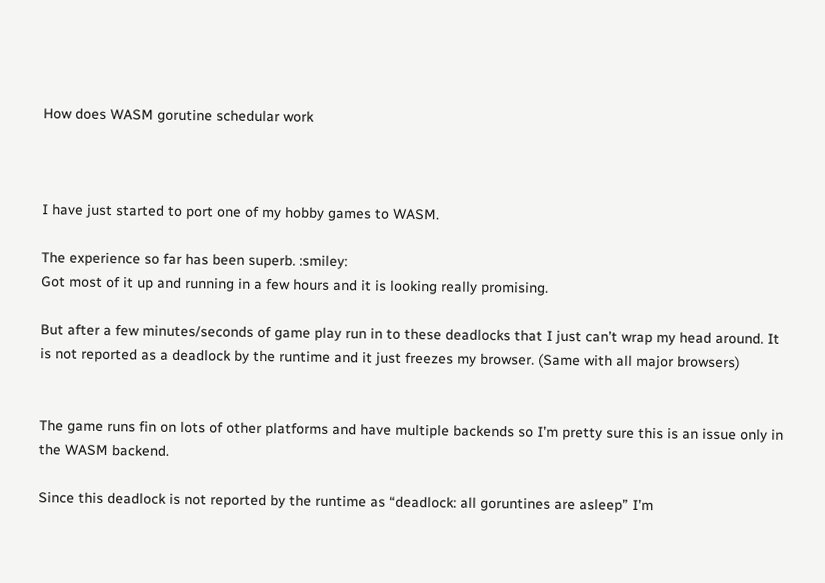How does WASM gorutine schedular work



I have just started to port one of my hobby games to WASM.

The experience so far has been superb. :smiley:
Got most of it up and running in a few hours and it is looking really promising.

But after a few minutes/seconds of game play run in to these deadlocks that I just can’t wrap my head around. It is not reported as a deadlock by the runtime and it just freezes my browser. (Same with all major browsers)


The game runs fin on lots of other platforms and have multiple backends so I’m pretty sure this is an issue only in the WASM backend.

Since this deadlock is not reported by the runtime as “deadlock: all goruntines are asleep” I’m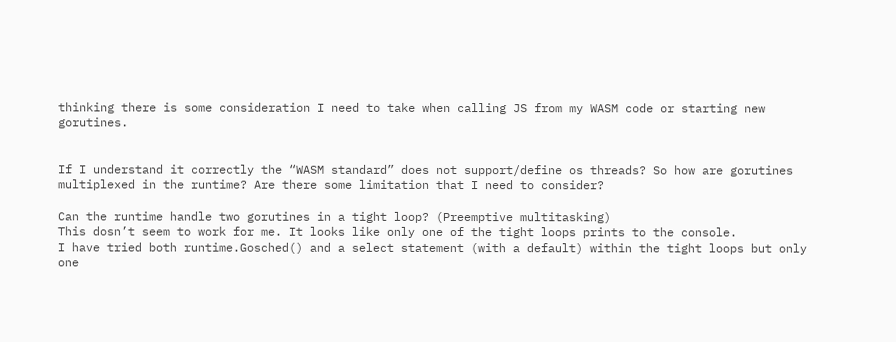thinking there is some consideration I need to take when calling JS from my WASM code or starting new gorutines.


If I understand it correctly the “WASM standard” does not support/define os threads? So how are gorutines multiplexed in the runtime? Are there some limitation that I need to consider?

Can the runtime handle two gorutines in a tight loop? (Preemptive multitasking)
This dosn’t seem to work for me. It looks like only one of the tight loops prints to the console.
I have tried both runtime.Gosched() and a select statement (with a default) within the tight loops but only one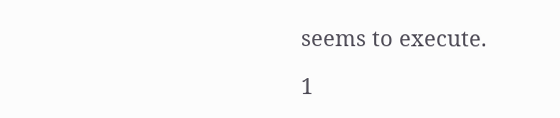seems to execute.

1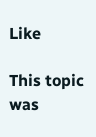Like

This topic was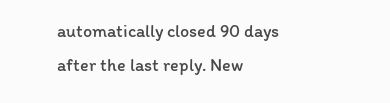automatically closed 90 days after the last reply. New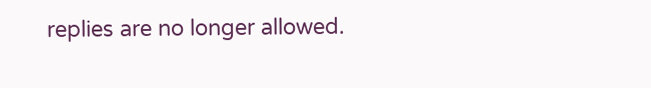replies are no longer allowed.